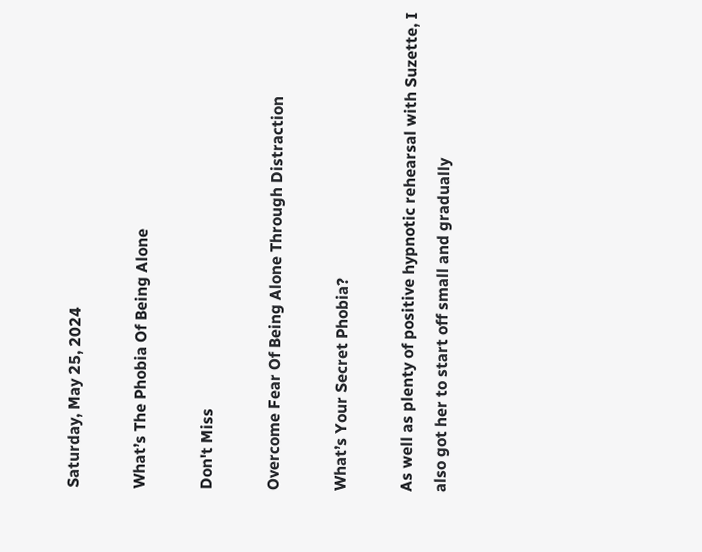Saturday, May 25, 2024

What’s The Phobia Of Being Alone

Don't Miss

Overcome Fear Of Being Alone Through Distraction

What’s Your Secret Phobia?

As well as plenty of positive hypnotic rehearsal with Suzette, I also got her to start off small and gradually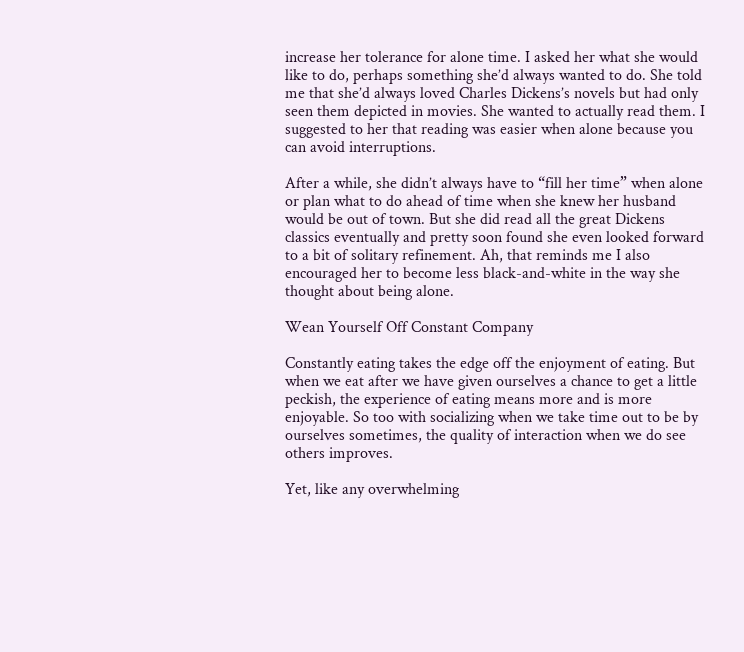increase her tolerance for alone time. I asked her what she would like to do, perhaps something she’d always wanted to do. She told me that she’d always loved Charles Dickens’s novels but had only seen them depicted in movies. She wanted to actually read them. I suggested to her that reading was easier when alone because you can avoid interruptions.

After a while, she didn’t always have to “fill her time” when alone or plan what to do ahead of time when she knew her husband would be out of town. But she did read all the great Dickens classics eventually and pretty soon found she even looked forward to a bit of solitary refinement. Ah, that reminds me I also encouraged her to become less black-and-white in the way she thought about being alone.

Wean Yourself Off Constant Company

Constantly eating takes the edge off the enjoyment of eating. But when we eat after we have given ourselves a chance to get a little peckish, the experience of eating means more and is more enjoyable. So too with socializing when we take time out to be by ourselves sometimes, the quality of interaction when we do see others improves.

Yet, like any overwhelming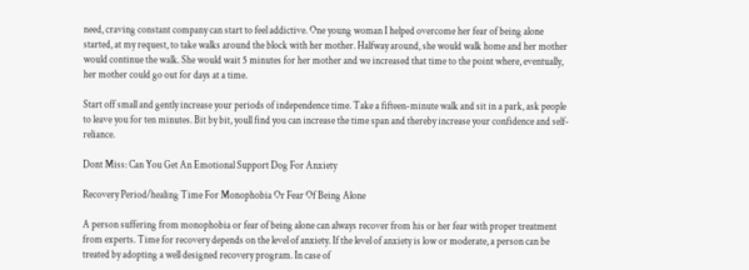need, craving constant company can start to feel addictive. One young woman I helped overcome her fear of being alone started, at my request, to take walks around the block with her mother. Halfway around, she would walk home and her mother would continue the walk. She would wait 5 minutes for her mother and we increased that time to the point where, eventually, her mother could go out for days at a time.

Start off small and gently increase your periods of independence time. Take a fifteen-minute walk and sit in a park, ask people to leave you for ten minutes. Bit by bit, youll find you can increase the time span and thereby increase your confidence and self-reliance.

Dont Miss: Can You Get An Emotional Support Dog For Anxiety

Recovery Period/healing Time For Monophobia Or Fear Of Being Alone

A person suffering from monophobia or fear of being alone can always recover from his or her fear with proper treatment from experts. Time for recovery depends on the level of anxiety. If the level of anxiety is low or moderate, a person can be treated by adopting a well designed recovery program. In case of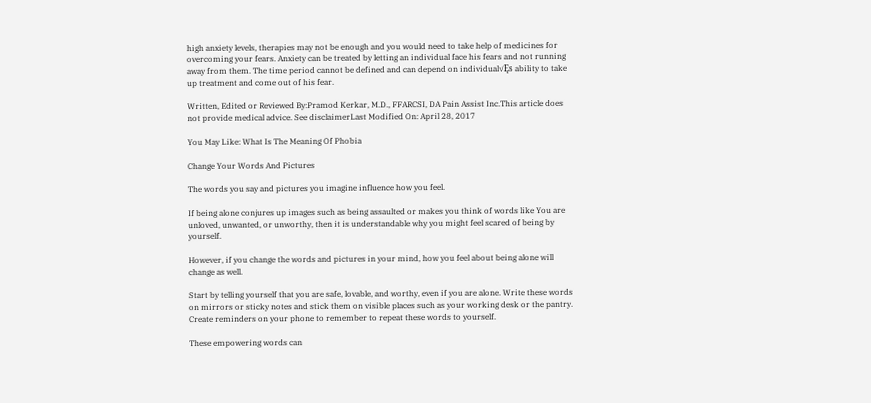high anxiety levels, therapies may not be enough and you would need to take help of medicines for overcoming your fears. Anxiety can be treated by letting an individual face his fears and not running away from them. The time period cannot be defined and can depend on individual√Ęs ability to take up treatment and come out of his fear.

Written, Edited or Reviewed By:Pramod Kerkar, M.D., FFARCSI, DA Pain Assist Inc.This article does not provide medical advice. See disclaimerLast Modified On: April 28, 2017

You May Like: What Is The Meaning Of Phobia

Change Your Words And Pictures

The words you say and pictures you imagine influence how you feel.

If being alone conjures up images such as being assaulted or makes you think of words like You are unloved, unwanted, or unworthy, then it is understandable why you might feel scared of being by yourself.

However, if you change the words and pictures in your mind, how you feel about being alone will change as well.

Start by telling yourself that you are safe, lovable, and worthy, even if you are alone. Write these words on mirrors or sticky notes and stick them on visible places such as your working desk or the pantry. Create reminders on your phone to remember to repeat these words to yourself.

These empowering words can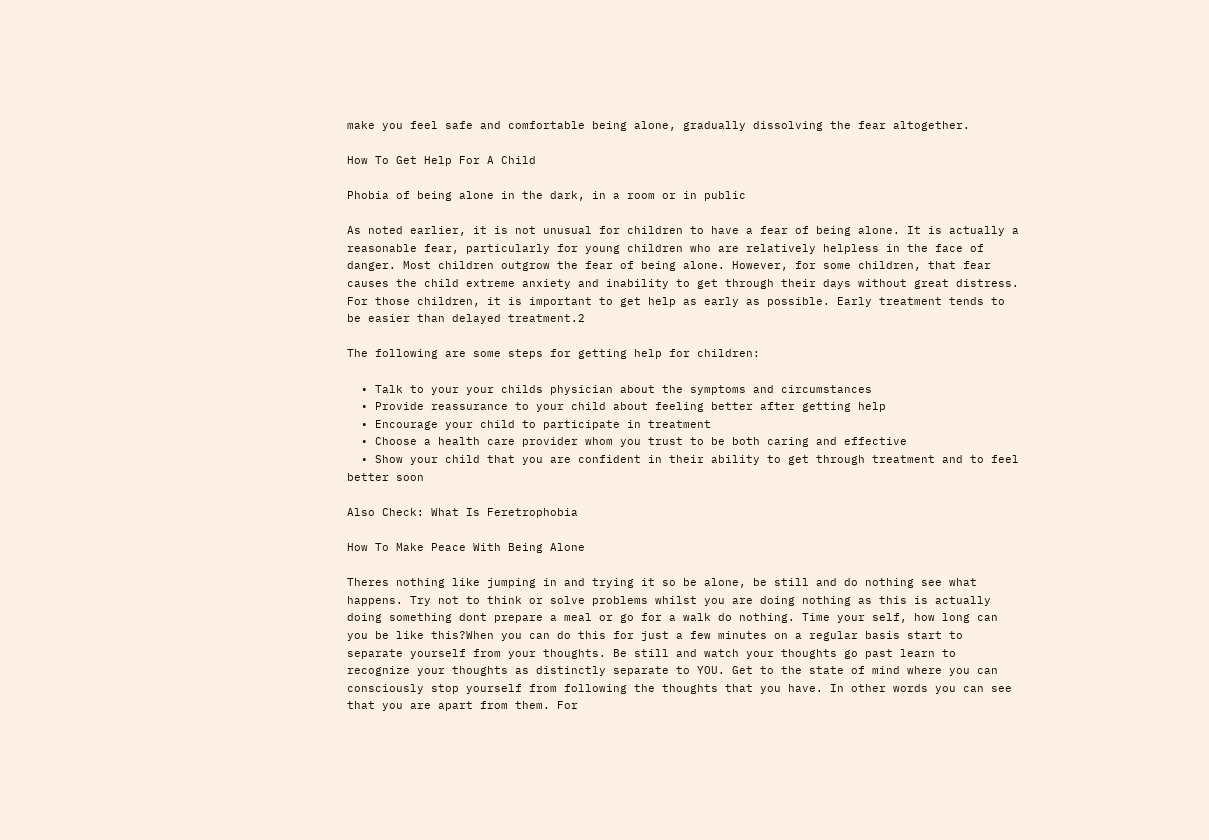make you feel safe and comfortable being alone, gradually dissolving the fear altogether.

How To Get Help For A Child

Phobia of being alone in the dark, in a room or in public

As noted earlier, it is not unusual for children to have a fear of being alone. It is actually a reasonable fear, particularly for young children who are relatively helpless in the face of danger. Most children outgrow the fear of being alone. However, for some children, that fear causes the child extreme anxiety and inability to get through their days without great distress. For those children, it is important to get help as early as possible. Early treatment tends to be easier than delayed treatment.2

The following are some steps for getting help for children:

  • Talk to your your childs physician about the symptoms and circumstances
  • Provide reassurance to your child about feeling better after getting help
  • Encourage your child to participate in treatment
  • Choose a health care provider whom you trust to be both caring and effective
  • Show your child that you are confident in their ability to get through treatment and to feel better soon

Also Check: What Is Feretrophobia

How To Make Peace With Being Alone

Theres nothing like jumping in and trying it so be alone, be still and do nothing see what happens. Try not to think or solve problems whilst you are doing nothing as this is actually doing something dont prepare a meal or go for a walk do nothing. Time your self, how long can you be like this?When you can do this for just a few minutes on a regular basis start to separate yourself from your thoughts. Be still and watch your thoughts go past learn to recognize your thoughts as distinctly separate to YOU. Get to the state of mind where you can consciously stop yourself from following the thoughts that you have. In other words you can see that you are apart from them. For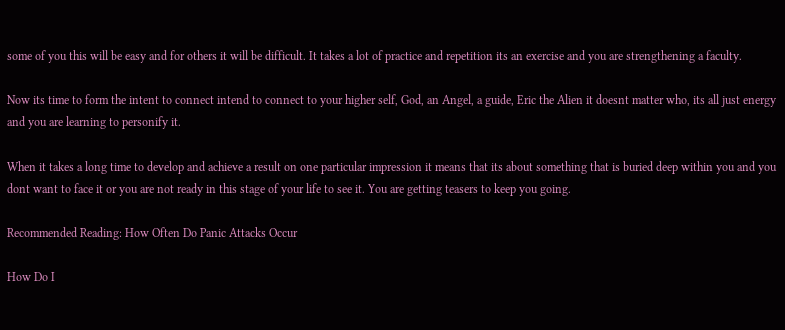some of you this will be easy and for others it will be difficult. It takes a lot of practice and repetition its an exercise and you are strengthening a faculty.

Now its time to form the intent to connect intend to connect to your higher self, God, an Angel, a guide, Eric the Alien it doesnt matter who, its all just energy and you are learning to personify it.

When it takes a long time to develop and achieve a result on one particular impression it means that its about something that is buried deep within you and you dont want to face it or you are not ready in this stage of your life to see it. You are getting teasers to keep you going.

Recommended Reading: How Often Do Panic Attacks Occur

How Do I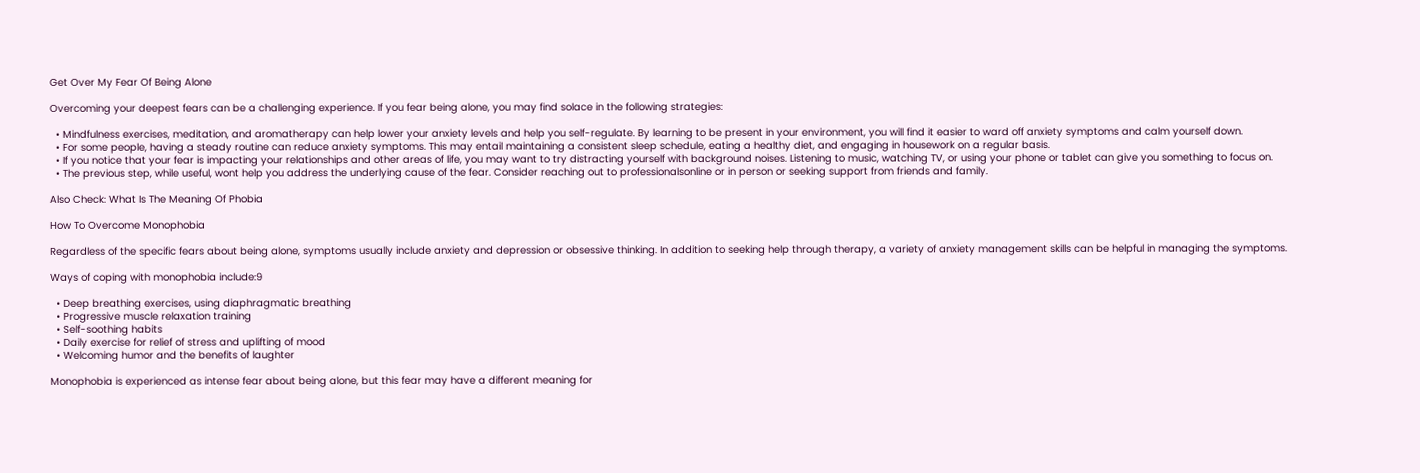Get Over My Fear Of Being Alone

Overcoming your deepest fears can be a challenging experience. If you fear being alone, you may find solace in the following strategies:

  • Mindfulness exercises, meditation, and aromatherapy can help lower your anxiety levels and help you self-regulate. By learning to be present in your environment, you will find it easier to ward off anxiety symptoms and calm yourself down.
  • For some people, having a steady routine can reduce anxiety symptoms. This may entail maintaining a consistent sleep schedule, eating a healthy diet, and engaging in housework on a regular basis.
  • If you notice that your fear is impacting your relationships and other areas of life, you may want to try distracting yourself with background noises. Listening to music, watching TV, or using your phone or tablet can give you something to focus on.
  • The previous step, while useful, wont help you address the underlying cause of the fear. Consider reaching out to professionalsonline or in person or seeking support from friends and family.

Also Check: What Is The Meaning Of Phobia

How To Overcome Monophobia

Regardless of the specific fears about being alone, symptoms usually include anxiety and depression or obsessive thinking. In addition to seeking help through therapy, a variety of anxiety management skills can be helpful in managing the symptoms.

Ways of coping with monophobia include:9

  • Deep breathing exercises, using diaphragmatic breathing
  • Progressive muscle relaxation training
  • Self-soothing habits
  • Daily exercise for relief of stress and uplifting of mood
  • Welcoming humor and the benefits of laughter

Monophobia is experienced as intense fear about being alone, but this fear may have a different meaning for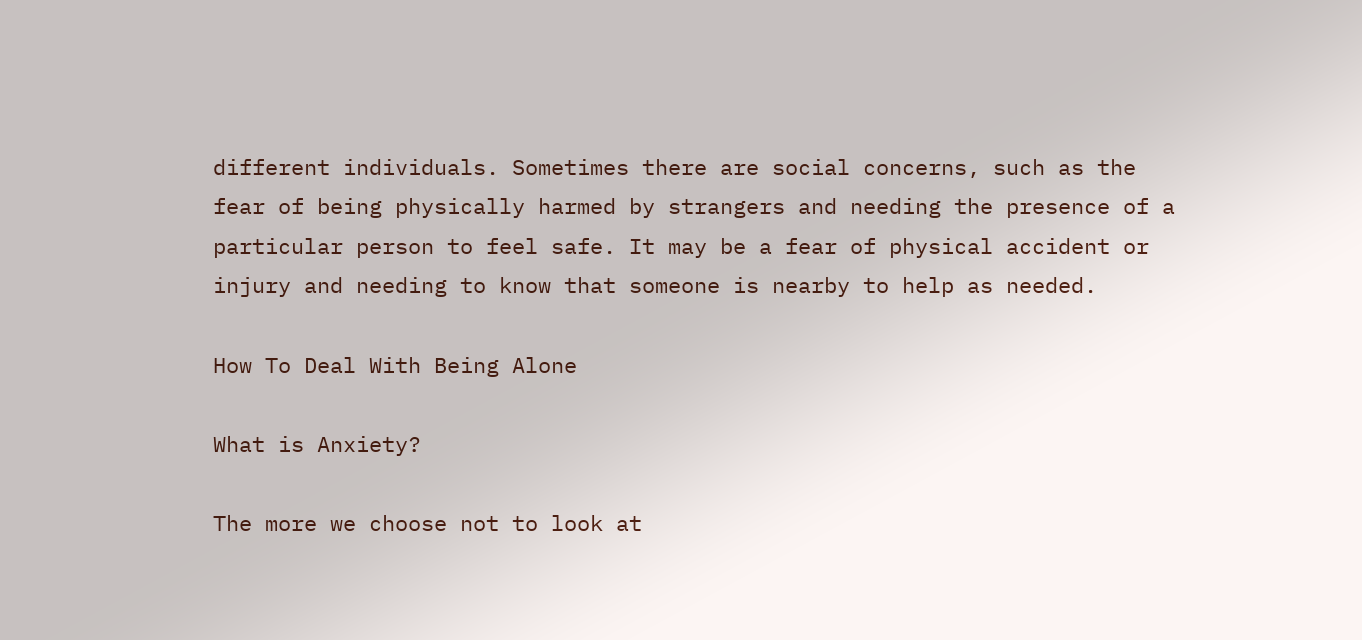different individuals. Sometimes there are social concerns, such as the fear of being physically harmed by strangers and needing the presence of a particular person to feel safe. It may be a fear of physical accident or injury and needing to know that someone is nearby to help as needed.

How To Deal With Being Alone

What is Anxiety?

The more we choose not to look at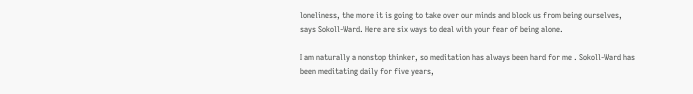loneliness, the more it is going to take over our minds and block us from being ourselves, says Sokoll-Ward. Here are six ways to deal with your fear of being alone.

I am naturally a nonstop thinker, so meditation has always been hard for me . Sokoll-Ward has been meditating daily for five years,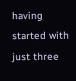having started with just three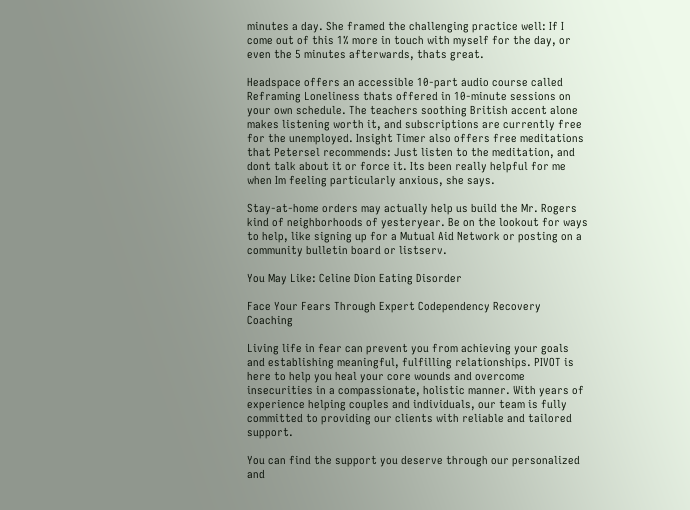minutes a day. She framed the challenging practice well: If I come out of this 1% more in touch with myself for the day, or even the 5 minutes afterwards, thats great.

Headspace offers an accessible 10-part audio course called Reframing Loneliness thats offered in 10-minute sessions on your own schedule. The teachers soothing British accent alone makes listening worth it, and subscriptions are currently free for the unemployed. Insight Timer also offers free meditations that Petersel recommends: Just listen to the meditation, and dont talk about it or force it. Its been really helpful for me when Im feeling particularly anxious, she says.

Stay-at-home orders may actually help us build the Mr. Rogers kind of neighborhoods of yesteryear. Be on the lookout for ways to help, like signing up for a Mutual Aid Network or posting on a community bulletin board or listserv.

You May Like: Celine Dion Eating Disorder

Face Your Fears Through Expert Codependency Recovery Coaching

Living life in fear can prevent you from achieving your goals and establishing meaningful, fulfilling relationships. PIVOT is here to help you heal your core wounds and overcome insecurities in a compassionate, holistic manner. With years of experience helping couples and individuals, our team is fully committed to providing our clients with reliable and tailored support.

You can find the support you deserve through our personalized and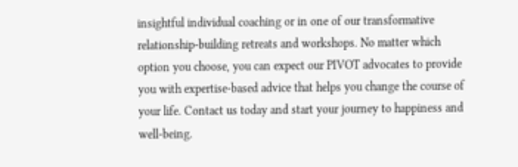insightful individual coaching or in one of our transformative relationship-building retreats and workshops. No matter which option you choose, you can expect our PIVOT advocates to provide you with expertise-based advice that helps you change the course of your life. Contact us today and start your journey to happiness and well-being.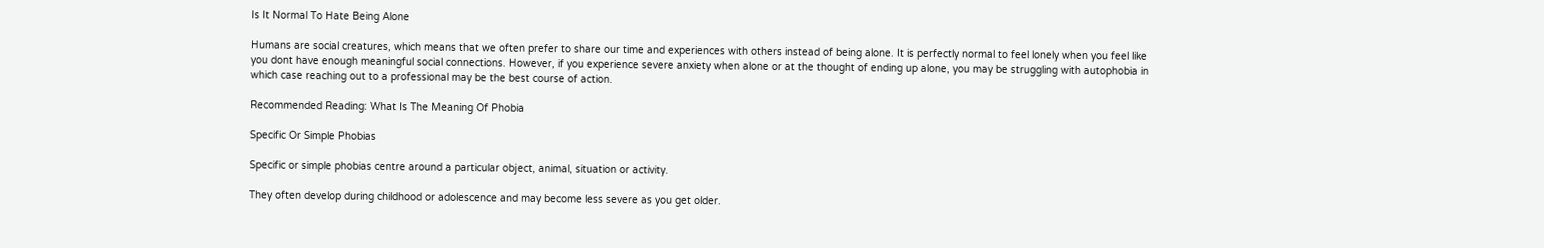Is It Normal To Hate Being Alone

Humans are social creatures, which means that we often prefer to share our time and experiences with others instead of being alone. It is perfectly normal to feel lonely when you feel like you dont have enough meaningful social connections. However, if you experience severe anxiety when alone or at the thought of ending up alone, you may be struggling with autophobia in which case reaching out to a professional may be the best course of action.

Recommended Reading: What Is The Meaning Of Phobia

Specific Or Simple Phobias

Specific or simple phobias centre around a particular object, animal, situation or activity.

They often develop during childhood or adolescence and may become less severe as you get older.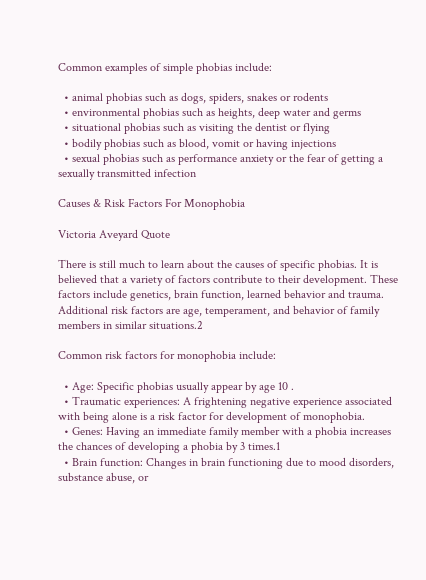Common examples of simple phobias include:

  • animal phobias such as dogs, spiders, snakes or rodents
  • environmental phobias such as heights, deep water and germs
  • situational phobias such as visiting the dentist or flying
  • bodily phobias such as blood, vomit or having injections
  • sexual phobias such as performance anxiety or the fear of getting a sexually transmitted infection

Causes & Risk Factors For Monophobia

Victoria Aveyard Quote

There is still much to learn about the causes of specific phobias. It is believed that a variety of factors contribute to their development. These factors include genetics, brain function, learned behavior and trauma. Additional risk factors are age, temperament, and behavior of family members in similar situations.2

Common risk factors for monophobia include:

  • Age: Specific phobias usually appear by age 10 .
  • Traumatic experiences: A frightening negative experience associated with being alone is a risk factor for development of monophobia.
  • Genes: Having an immediate family member with a phobia increases the chances of developing a phobia by 3 times.1
  • Brain function: Changes in brain functioning due to mood disorders, substance abuse, or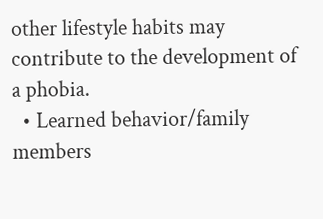other lifestyle habits may contribute to the development of a phobia.
  • Learned behavior/family members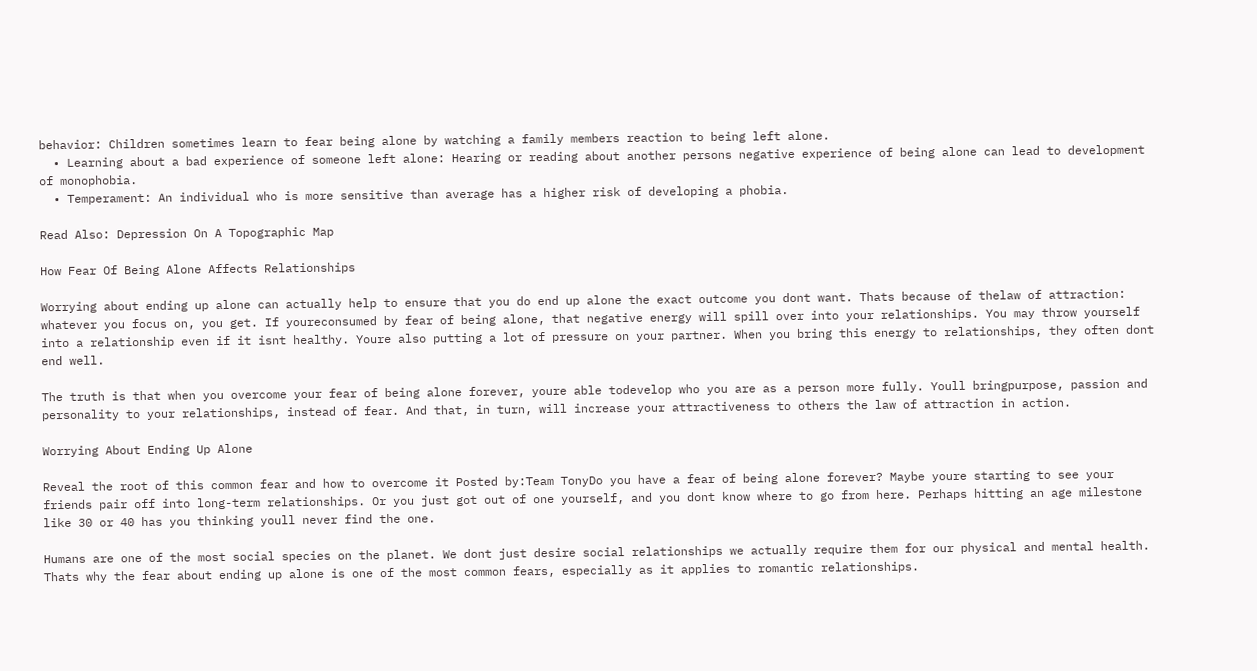behavior: Children sometimes learn to fear being alone by watching a family members reaction to being left alone.
  • Learning about a bad experience of someone left alone: Hearing or reading about another persons negative experience of being alone can lead to development of monophobia.
  • Temperament: An individual who is more sensitive than average has a higher risk of developing a phobia.

Read Also: Depression On A Topographic Map

How Fear Of Being Alone Affects Relationships

Worrying about ending up alone can actually help to ensure that you do end up alone the exact outcome you dont want. Thats because of thelaw of attraction: whatever you focus on, you get. If youreconsumed by fear of being alone, that negative energy will spill over into your relationships. You may throw yourself into a relationship even if it isnt healthy. Youre also putting a lot of pressure on your partner. When you bring this energy to relationships, they often dont end well.

The truth is that when you overcome your fear of being alone forever, youre able todevelop who you are as a person more fully. Youll bringpurpose, passion and personality to your relationships, instead of fear. And that, in turn, will increase your attractiveness to others the law of attraction in action.

Worrying About Ending Up Alone

Reveal the root of this common fear and how to overcome it Posted by:Team TonyDo you have a fear of being alone forever? Maybe youre starting to see your friends pair off into long-term relationships. Or you just got out of one yourself, and you dont know where to go from here. Perhaps hitting an age milestone like 30 or 40 has you thinking youll never find the one.

Humans are one of the most social species on the planet. We dont just desire social relationships we actually require them for our physical and mental health. Thats why the fear about ending up alone is one of the most common fears, especially as it applies to romantic relationships.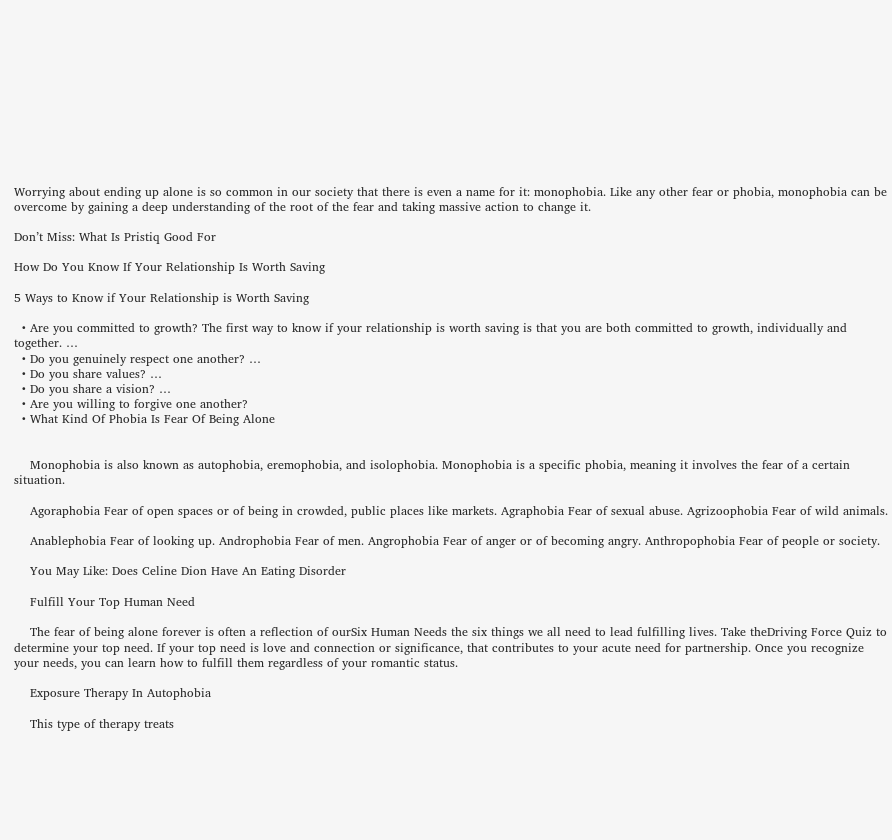Worrying about ending up alone is so common in our society that there is even a name for it: monophobia. Like any other fear or phobia, monophobia can be overcome by gaining a deep understanding of the root of the fear and taking massive action to change it.

Don’t Miss: What Is Pristiq Good For

How Do You Know If Your Relationship Is Worth Saving

5 Ways to Know if Your Relationship is Worth Saving

  • Are you committed to growth? The first way to know if your relationship is worth saving is that you are both committed to growth, individually and together. …
  • Do you genuinely respect one another? …
  • Do you share values? …
  • Do you share a vision? …
  • Are you willing to forgive one another?
  • What Kind Of Phobia Is Fear Of Being Alone


    Monophobia is also known as autophobia, eremophobia, and isolophobia. Monophobia is a specific phobia, meaning it involves the fear of a certain situation.

    Agoraphobia Fear of open spaces or of being in crowded, public places like markets. Agraphobia Fear of sexual abuse. Agrizoophobia Fear of wild animals.

    Anablephobia Fear of looking up. Androphobia Fear of men. Angrophobia Fear of anger or of becoming angry. Anthropophobia Fear of people or society.

    You May Like: Does Celine Dion Have An Eating Disorder

    Fulfill Your Top Human Need

    The fear of being alone forever is often a reflection of ourSix Human Needs the six things we all need to lead fulfilling lives. Take theDriving Force Quiz to determine your top need. If your top need is love and connection or significance, that contributes to your acute need for partnership. Once you recognize your needs, you can learn how to fulfill them regardless of your romantic status.

    Exposure Therapy In Autophobia

    This type of therapy treats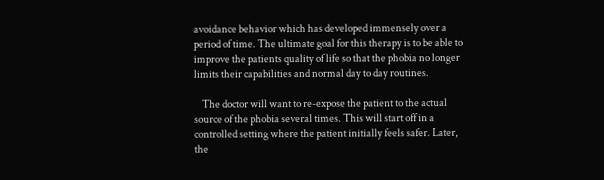avoidance behavior which has developed immensely over a period of time. The ultimate goal for this therapy is to be able to improve the patients quality of life so that the phobia no longer limits their capabilities and normal day to day routines.

    The doctor will want to re-expose the patient to the actual source of the phobia several times. This will start off in a controlled setting where the patient initially feels safer. Later, the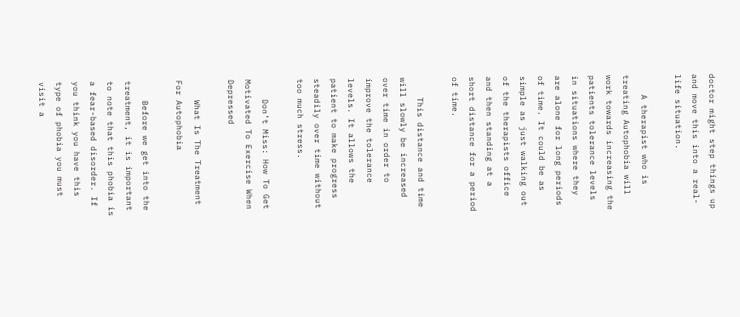doctor might step things up and move this into a real-life situation.

    A therapist who is treating Autophobia will work towards increasing the patients tolerance levels in situations where they are alone for long periods of time. It could be as simple as just walking out of the therapists office and then standing at a short distance for a period of time.

    This distance and time will slowly be increased over time in order to improve the tolerance levels. It allows the patient to make progress steadily over time without too much stress.

    Don’t Miss: How To Get Motivated To Exercise When Depressed

    What Is The Treatment For Autophobia

    Before we get into the treatment, it is important to note that this phobia is a fear-based disorder. If you think you have this type of phobia you must visit a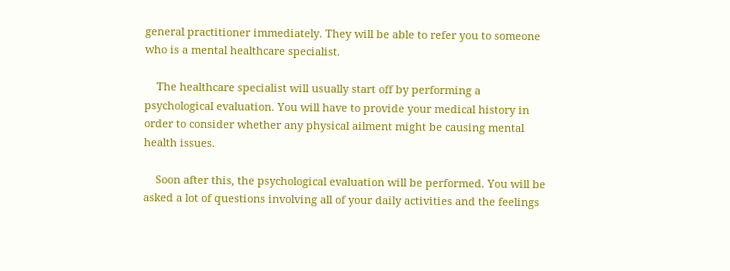general practitioner immediately. They will be able to refer you to someone who is a mental healthcare specialist.

    The healthcare specialist will usually start off by performing a psychological evaluation. You will have to provide your medical history in order to consider whether any physical ailment might be causing mental health issues.

    Soon after this, the psychological evaluation will be performed. You will be asked a lot of questions involving all of your daily activities and the feelings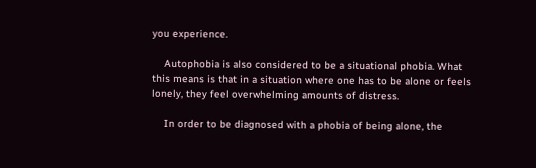you experience.

    Autophobia is also considered to be a situational phobia. What this means is that in a situation where one has to be alone or feels lonely, they feel overwhelming amounts of distress.

    In order to be diagnosed with a phobia of being alone, the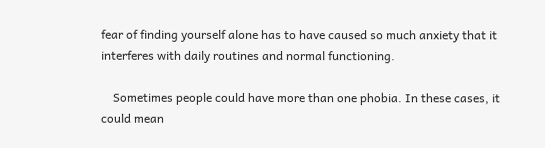fear of finding yourself alone has to have caused so much anxiety that it interferes with daily routines and normal functioning.

    Sometimes people could have more than one phobia. In these cases, it could mean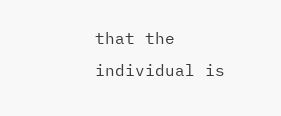that the individual is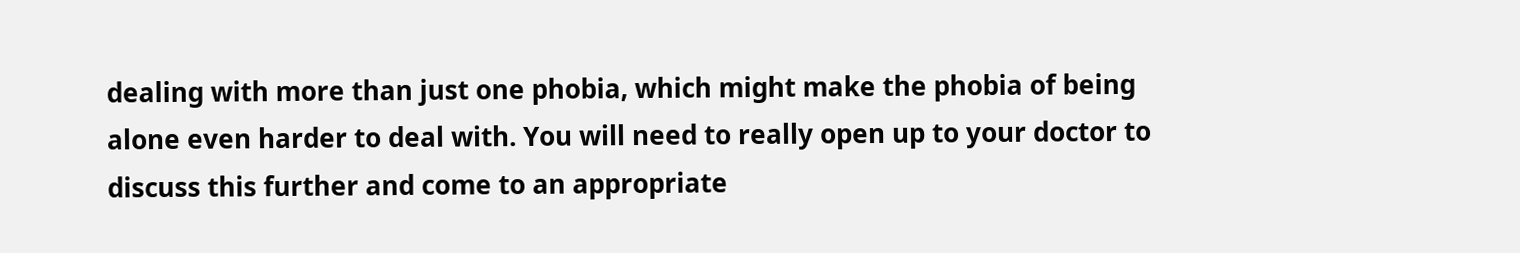dealing with more than just one phobia, which might make the phobia of being alone even harder to deal with. You will need to really open up to your doctor to discuss this further and come to an appropriate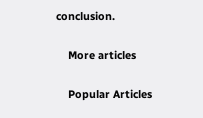conclusion.

    More articles

    Popular Articles